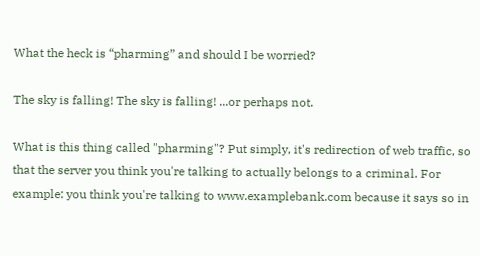What the heck is “pharming” and should I be worried?

The sky is falling! The sky is falling! ...or perhaps not.

What is this thing called "pharming"? Put simply, it's redirection of web traffic, so that the server you think you're talking to actually belongs to a criminal. For example: you think you're talking to www.examplebank.com because it says so in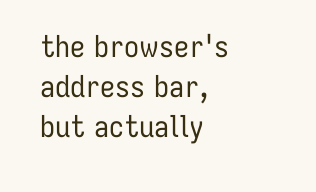the browser's address bar, but actually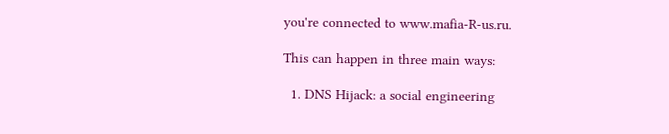you're connected to www.mafia-R-us.ru.

This can happen in three main ways:

  1. DNS Hijack: a social engineering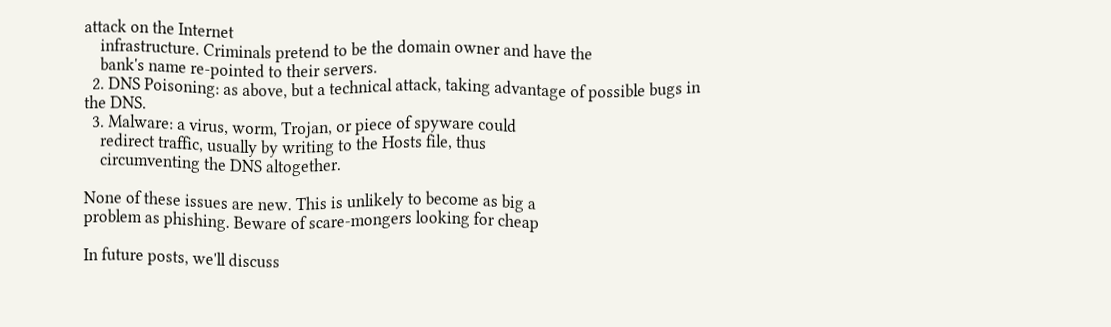attack on the Internet
    infrastructure. Criminals pretend to be the domain owner and have the
    bank's name re-pointed to their servers.
  2. DNS Poisoning: as above, but a technical attack, taking advantage of possible bugs in the DNS.
  3. Malware: a virus, worm, Trojan, or piece of spyware could
    redirect traffic, usually by writing to the Hosts file, thus
    circumventing the DNS altogether.

None of these issues are new. This is unlikely to become as big a
problem as phishing. Beware of scare-mongers looking for cheap

In future posts, we'll discuss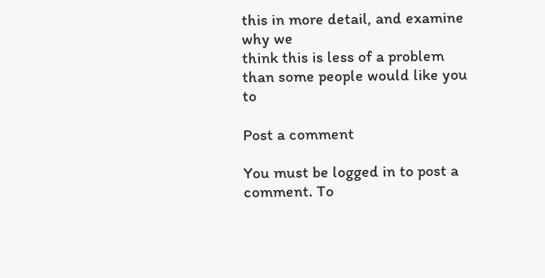this in more detail, and examine why we
think this is less of a problem than some people would like you to

Post a comment

You must be logged in to post a comment. To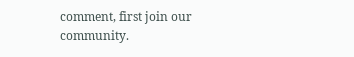comment, first join our community.